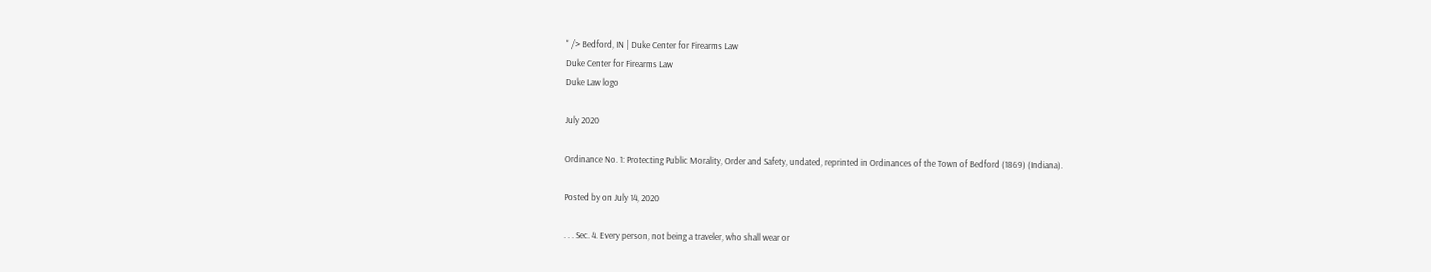" /> Bedford, IN | Duke Center for Firearms Law
Duke Center for Firearms Law
Duke Law logo

July 2020

Ordinance No. 1: Protecting Public Morality, Order and Safety, undated, reprinted in Ordinances of the Town of Bedford (1869) (Indiana).

Posted by on July 14, 2020

. . . Sec. 4. Every person, not being a traveler, who shall wear or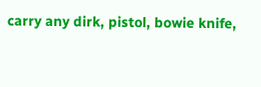carry any dirk, pistol, bowie knife,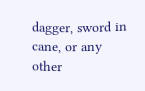dagger, sword in cane, or any other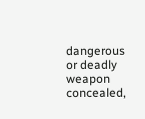dangerous or deadly weapon concealed,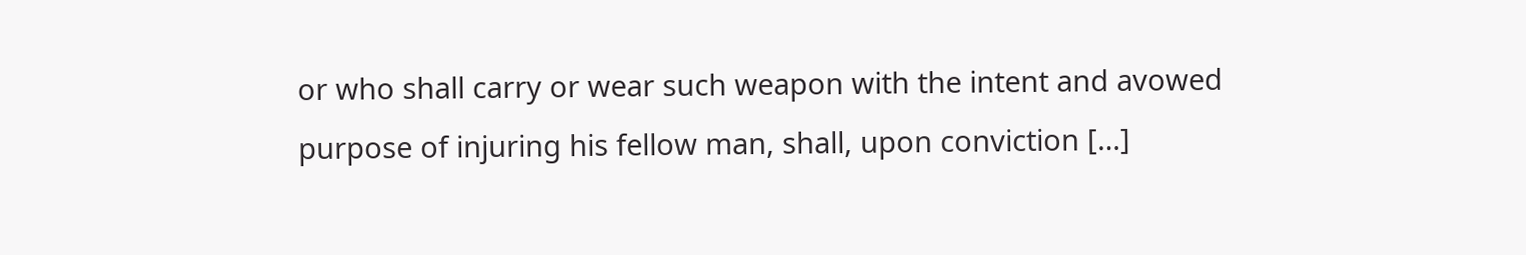or who shall carry or wear such weapon with the intent and avowed purpose of injuring his fellow man, shall, upon conviction […]